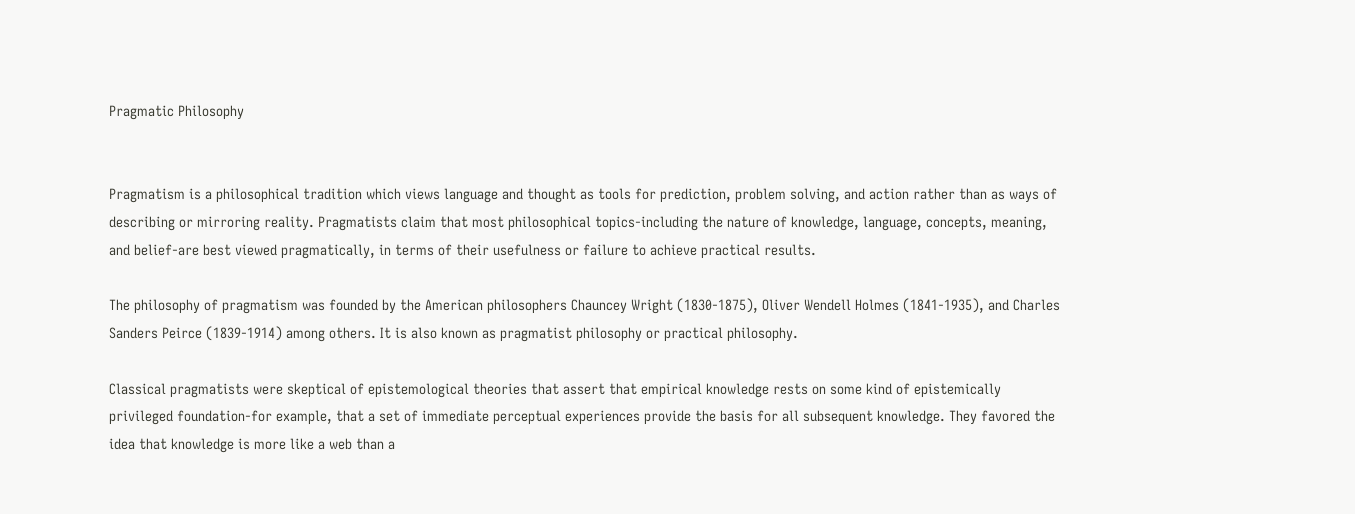Pragmatic Philosophy


Pragmatism is a philosophical tradition which views language and thought as tools for prediction, problem solving, and action rather than as ways of describing or mirroring reality. Pragmatists claim that most philosophical topics-including the nature of knowledge, language, concepts, meaning, and belief-are best viewed pragmatically, in terms of their usefulness or failure to achieve practical results.

The philosophy of pragmatism was founded by the American philosophers Chauncey Wright (1830-1875), Oliver Wendell Holmes (1841-1935), and Charles Sanders Peirce (1839-1914) among others. It is also known as pragmatist philosophy or practical philosophy.

Classical pragmatists were skeptical of epistemological theories that assert that empirical knowledge rests on some kind of epistemically privileged foundation-for example, that a set of immediate perceptual experiences provide the basis for all subsequent knowledge. They favored the idea that knowledge is more like a web than a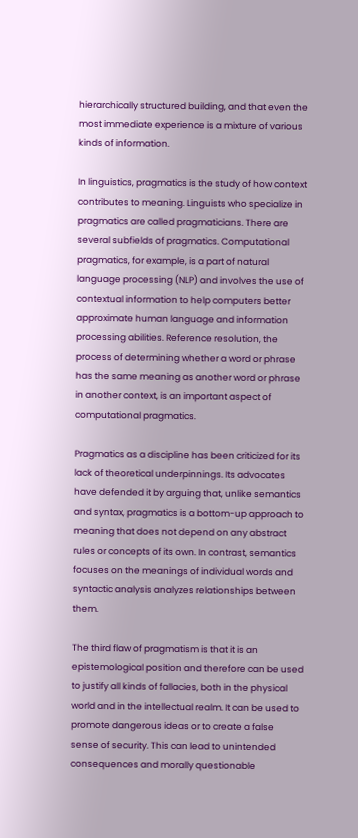hierarchically structured building, and that even the most immediate experience is a mixture of various kinds of information.

In linguistics, pragmatics is the study of how context contributes to meaning. Linguists who specialize in pragmatics are called pragmaticians. There are several subfields of pragmatics. Computational pragmatics, for example, is a part of natural language processing (NLP) and involves the use of contextual information to help computers better approximate human language and information processing abilities. Reference resolution, the process of determining whether a word or phrase has the same meaning as another word or phrase in another context, is an important aspect of computational pragmatics.

Pragmatics as a discipline has been criticized for its lack of theoretical underpinnings. Its advocates have defended it by arguing that, unlike semantics and syntax, pragmatics is a bottom-up approach to meaning that does not depend on any abstract rules or concepts of its own. In contrast, semantics focuses on the meanings of individual words and syntactic analysis analyzes relationships between them.

The third flaw of pragmatism is that it is an epistemological position and therefore can be used to justify all kinds of fallacies, both in the physical world and in the intellectual realm. It can be used to promote dangerous ideas or to create a false sense of security. This can lead to unintended consequences and morally questionable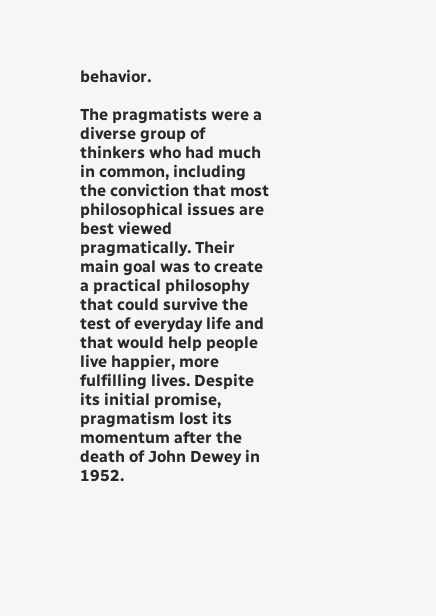behavior.

The pragmatists were a diverse group of thinkers who had much in common, including the conviction that most philosophical issues are best viewed pragmatically. Their main goal was to create a practical philosophy that could survive the test of everyday life and that would help people live happier, more fulfilling lives. Despite its initial promise, pragmatism lost its momentum after the death of John Dewey in 1952.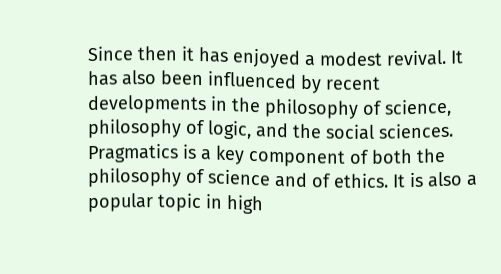Since then it has enjoyed a modest revival. It has also been influenced by recent developments in the philosophy of science, philosophy of logic, and the social sciences. Pragmatics is a key component of both the philosophy of science and of ethics. It is also a popular topic in high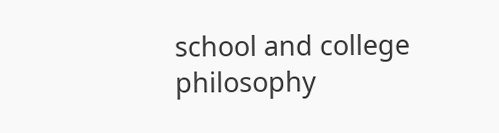school and college philosophy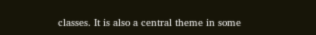classes. It is also a central theme in some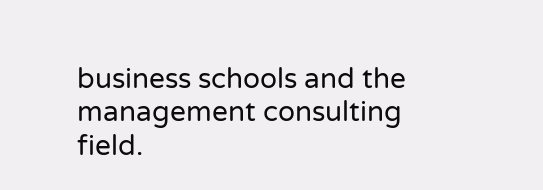business schools and the management consulting field.